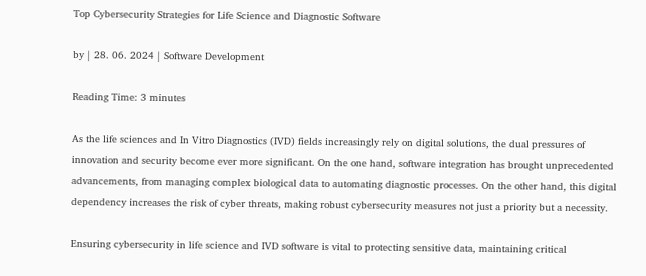Top Cybersecurity Strategies for Life Science and Diagnostic Software

by | 28. 06. 2024 | Software Development

Reading Time: 3 minutes

As the life sciences and In Vitro Diagnostics (IVD) fields increasingly rely on digital solutions, the dual pressures of innovation and security become ever more significant. On the one hand, software integration has brought unprecedented advancements, from managing complex biological data to automating diagnostic processes. On the other hand, this digital dependency increases the risk of cyber threats, making robust cybersecurity measures not just a priority but a necessity.

Ensuring cybersecurity in life science and IVD software is vital to protecting sensitive data, maintaining critical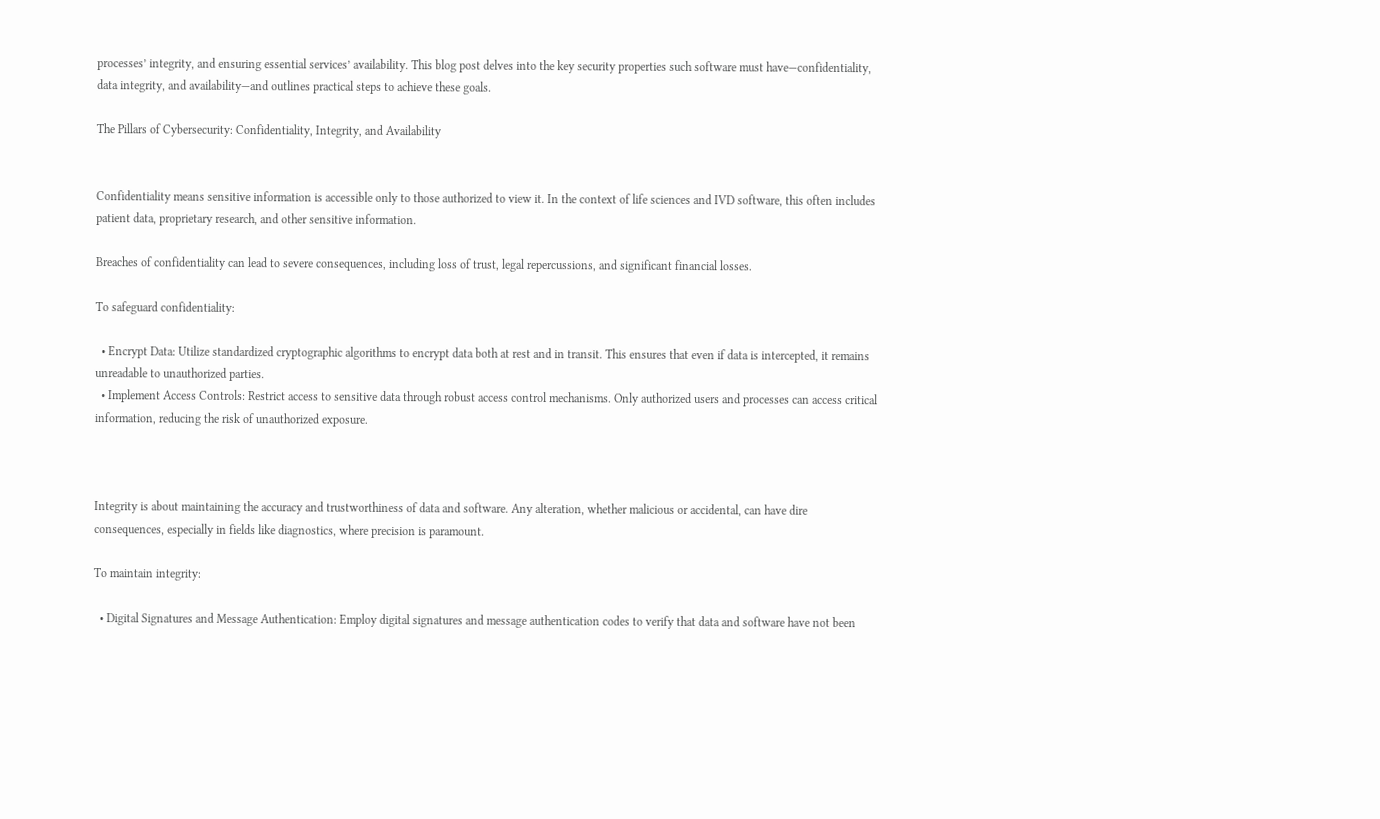processes’ integrity, and ensuring essential services’ availability. This blog post delves into the key security properties such software must have—confidentiality, data integrity, and availability—and outlines practical steps to achieve these goals.

The Pillars of Cybersecurity: Confidentiality, Integrity, and Availability


Confidentiality means sensitive information is accessible only to those authorized to view it. In the context of life sciences and IVD software, this often includes patient data, proprietary research, and other sensitive information.

Breaches of confidentiality can lead to severe consequences, including loss of trust, legal repercussions, and significant financial losses.

To safeguard confidentiality:

  • Encrypt Data: Utilize standardized cryptographic algorithms to encrypt data both at rest and in transit. This ensures that even if data is intercepted, it remains unreadable to unauthorized parties.
  • Implement Access Controls: Restrict access to sensitive data through robust access control mechanisms. Only authorized users and processes can access critical information, reducing the risk of unauthorized exposure.



Integrity is about maintaining the accuracy and trustworthiness of data and software. Any alteration, whether malicious or accidental, can have dire consequences, especially in fields like diagnostics, where precision is paramount.

To maintain integrity:

  • Digital Signatures and Message Authentication: Employ digital signatures and message authentication codes to verify that data and software have not been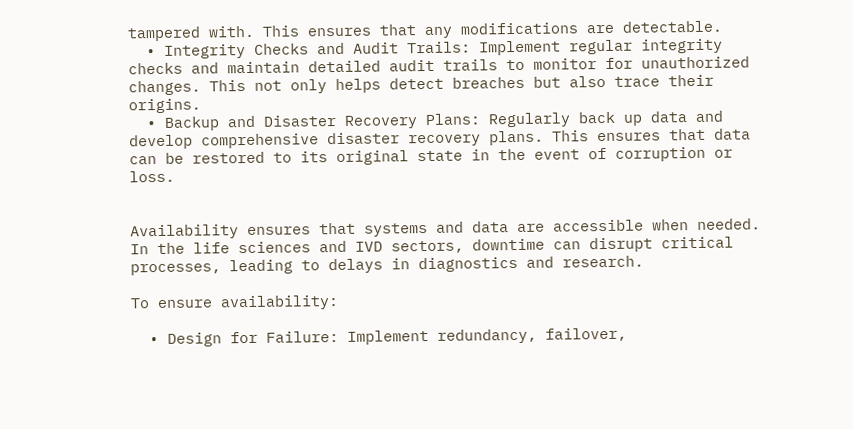tampered with. This ensures that any modifications are detectable.
  • Integrity Checks and Audit Trails: Implement regular integrity checks and maintain detailed audit trails to monitor for unauthorized changes. This not only helps detect breaches but also trace their origins.
  • Backup and Disaster Recovery Plans: Regularly back up data and develop comprehensive disaster recovery plans. This ensures that data can be restored to its original state in the event of corruption or loss.


Availability ensures that systems and data are accessible when needed. In the life sciences and IVD sectors, downtime can disrupt critical processes, leading to delays in diagnostics and research.

To ensure availability:

  • Design for Failure: Implement redundancy, failover,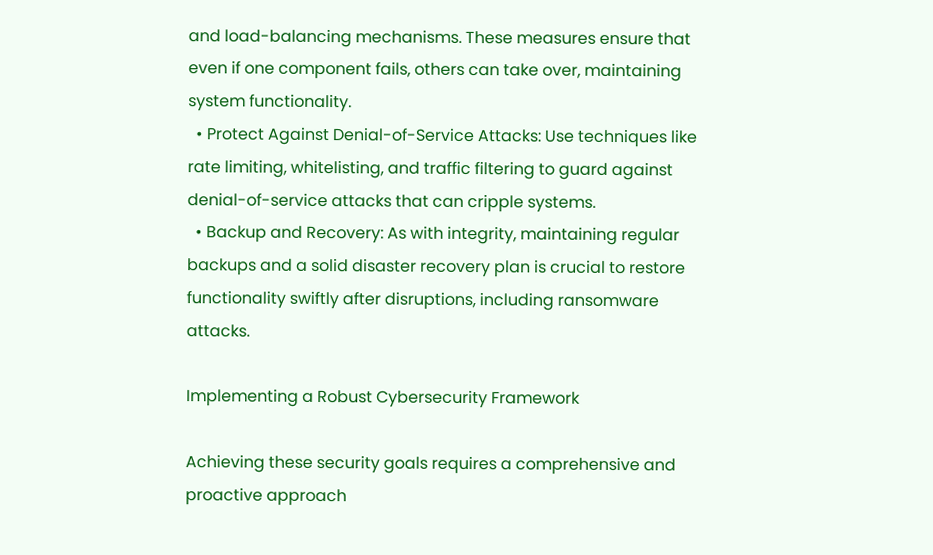and load-balancing mechanisms. These measures ensure that even if one component fails, others can take over, maintaining system functionality.
  • Protect Against Denial-of-Service Attacks: Use techniques like rate limiting, whitelisting, and traffic filtering to guard against denial-of-service attacks that can cripple systems.
  • Backup and Recovery: As with integrity, maintaining regular backups and a solid disaster recovery plan is crucial to restore functionality swiftly after disruptions, including ransomware attacks.

Implementing a Robust Cybersecurity Framework

Achieving these security goals requires a comprehensive and proactive approach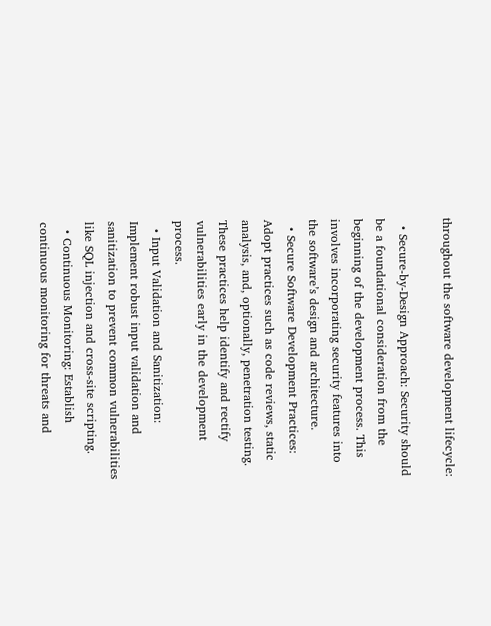throughout the software development lifecycle:

  • Secure-by-Design Approach: Security should be a foundational consideration from the beginning of the development process. This involves incorporating security features into the software’s design and architecture.
  • Secure Software Development Practices: Adopt practices such as code reviews, static analysis, and, optionally, penetration testing. These practices help identify and rectify vulnerabilities early in the development process.
  • Input Validation and Sanitization: Implement robust input validation and sanitization to prevent common vulnerabilities like SQL injection and cross-site scripting.
  • Continuous Monitoring: Establish continuous monitoring for threats and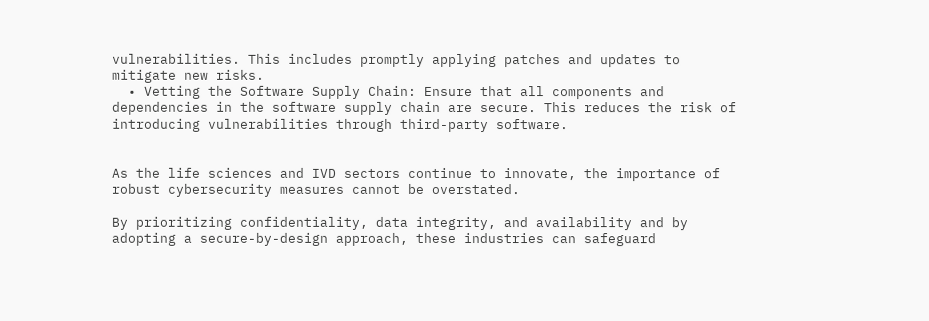vulnerabilities. This includes promptly applying patches and updates to mitigate new risks.
  • Vetting the Software Supply Chain: Ensure that all components and dependencies in the software supply chain are secure. This reduces the risk of introducing vulnerabilities through third-party software.


As the life sciences and IVD sectors continue to innovate, the importance of robust cybersecurity measures cannot be overstated.

By prioritizing confidentiality, data integrity, and availability and by adopting a secure-by-design approach, these industries can safeguard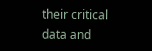their critical data and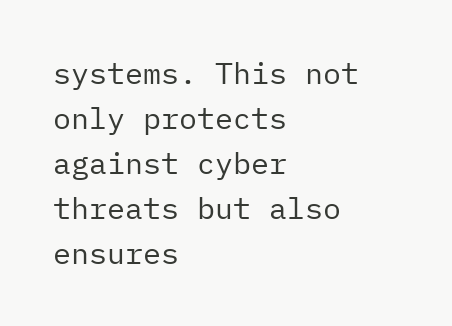systems. This not only protects against cyber threats but also ensures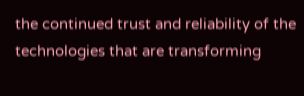the continued trust and reliability of the technologies that are transforming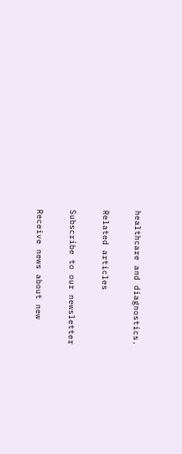healthcare and diagnostics.

Related articles

Subscribe to our newsletter

Receive news about new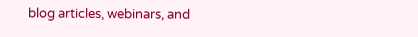blog articles, webinars, and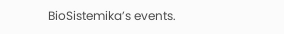BioSistemika’s events.